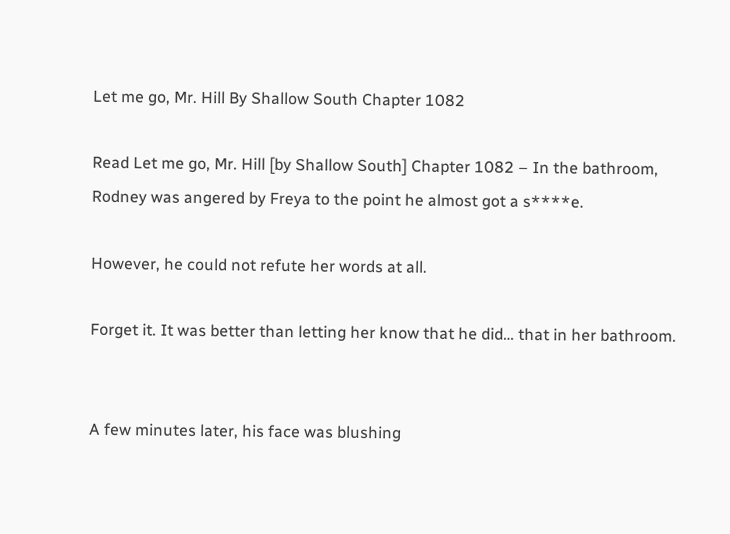Let me go, Mr. Hill By Shallow South Chapter 1082

Read Let me go, Mr. Hill [by Shallow South] Chapter 1082 – In the bathroom, Rodney was angered by Freya to the point he almost got a s****e.

However, he could not refute her words at all.

Forget it. It was better than letting her know that he did… that in her bathroom.


A few minutes later, his face was blushing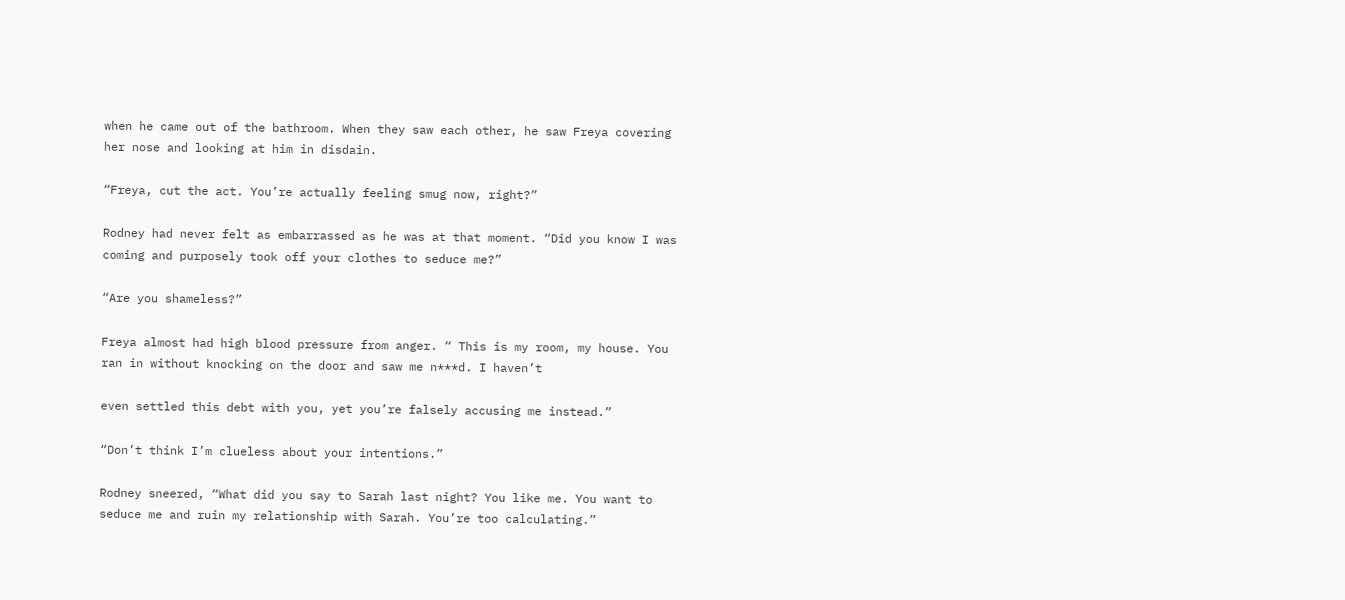when he came out of the bathroom. When they saw each other, he saw Freya covering her nose and looking at him in disdain.

“Freya, cut the act. You’re actually feeling smug now, right?”

Rodney had never felt as embarrassed as he was at that moment. “Did you know I was coming and purposely took off your clothes to seduce me?”

“Are you shameless?”

Freya almost had high blood pressure from anger. “ This is my room, my house. You ran in without knocking on the door and saw me n***d. I haven’t

even settled this debt with you, yet you’re falsely accusing me instead.”

“Don’t think I’m clueless about your intentions.”

Rodney sneered, “What did you say to Sarah last night? You like me. You want to seduce me and ruin my relationship with Sarah. You’re too calculating.”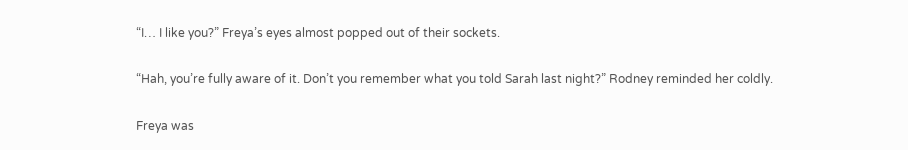“I… I like you?” Freya’s eyes almost popped out of their sockets.

“Hah, you’re fully aware of it. Don’t you remember what you told Sarah last night?” Rodney reminded her coldly.

Freya was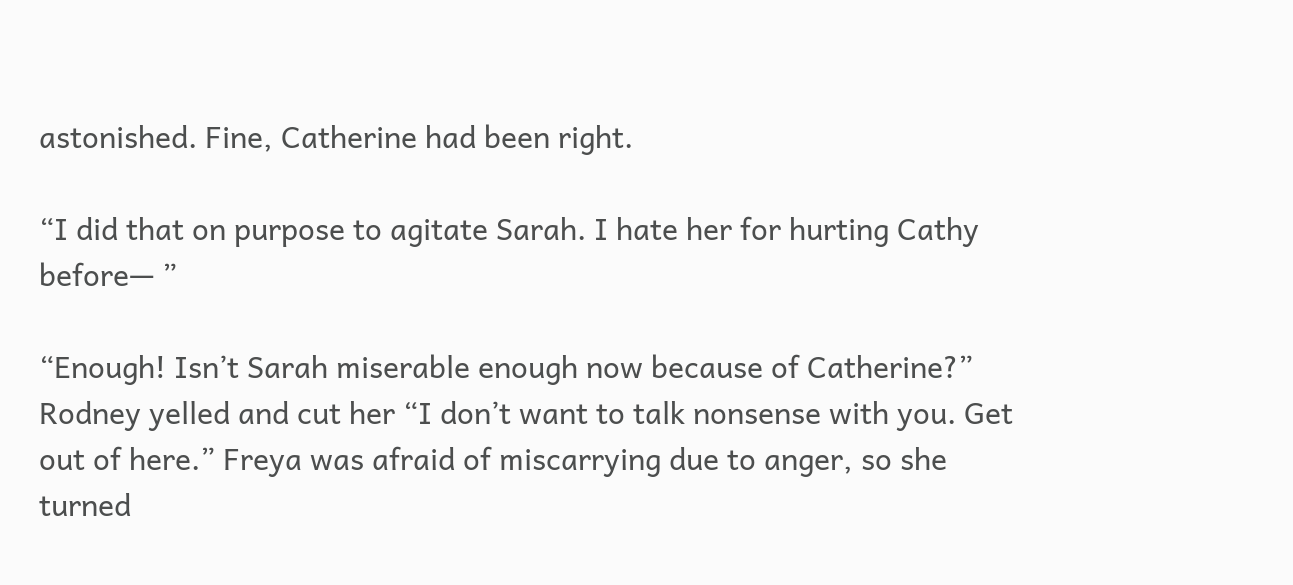astonished. Fine, Catherine had been right.

“I did that on purpose to agitate Sarah. I hate her for hurting Cathy before— ”

“Enough! Isn’t Sarah miserable enough now because of Catherine?” Rodney yelled and cut her “I don’t want to talk nonsense with you. Get out of here.” Freya was afraid of miscarrying due to anger, so she turned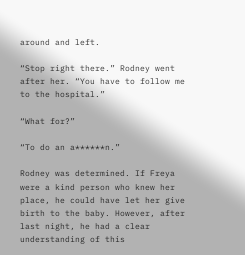around and left.

“Stop right there.” Rodney went after her. “You have to follow me to the hospital.”

“What for?”

“To do an a******n.”

Rodney was determined. If Freya were a kind person who knew her place, he could have let her give birth to the baby. However, after last night, he had a clear understanding of this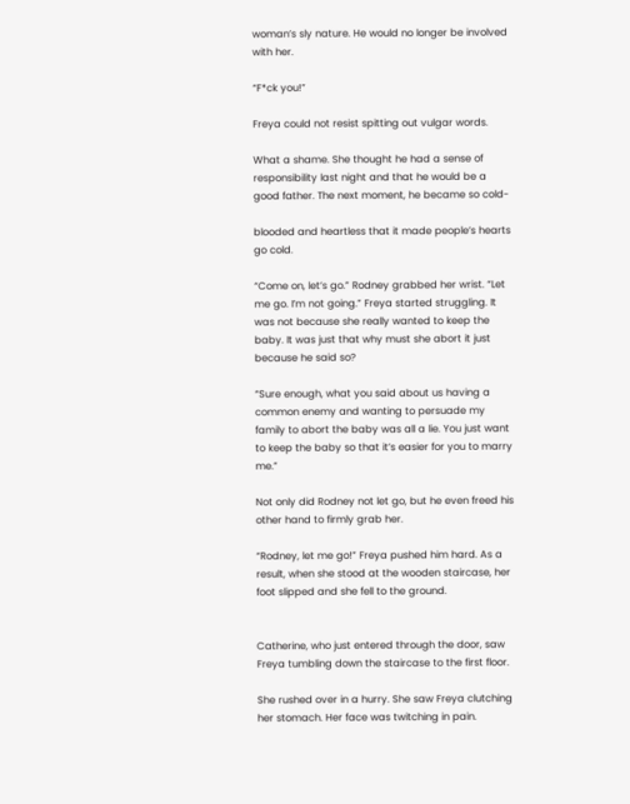woman’s sly nature. He would no longer be involved with her.

“F*ck you!”

Freya could not resist spitting out vulgar words.

What a shame. She thought he had a sense of responsibility last night and that he would be a good father. The next moment, he became so cold-

blooded and heartless that it made people’s hearts go cold.

“Come on, let’s go.” Rodney grabbed her wrist. “Let me go. I’m not going.” Freya started struggling. It was not because she really wanted to keep the baby. It was just that why must she abort it just because he said so?

“Sure enough, what you said about us having a common enemy and wanting to persuade my family to abort the baby was all a lie. You just want to keep the baby so that it’s easier for you to marry me.”

Not only did Rodney not let go, but he even freed his other hand to firmly grab her.

“Rodney, let me go!” Freya pushed him hard. As a result, when she stood at the wooden staircase, her foot slipped and she fell to the ground.


Catherine, who just entered through the door, saw Freya tumbling down the staircase to the first floor.

She rushed over in a hurry. She saw Freya clutching her stomach. Her face was twitching in pain.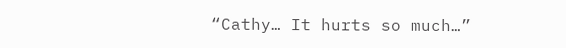“Cathy… It hurts so much…”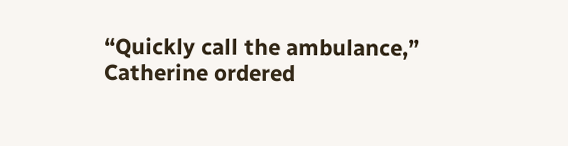“Quickly call the ambulance,” Catherine ordered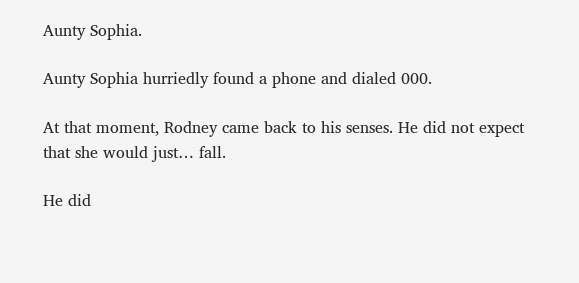Aunty Sophia.

Aunty Sophia hurriedly found a phone and dialed 000.

At that moment, Rodney came back to his senses. He did not expect that she would just… fall.

He did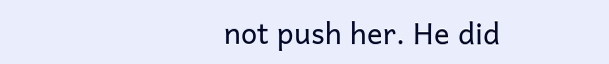not push her. He did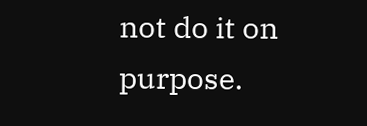not do it on purpose.